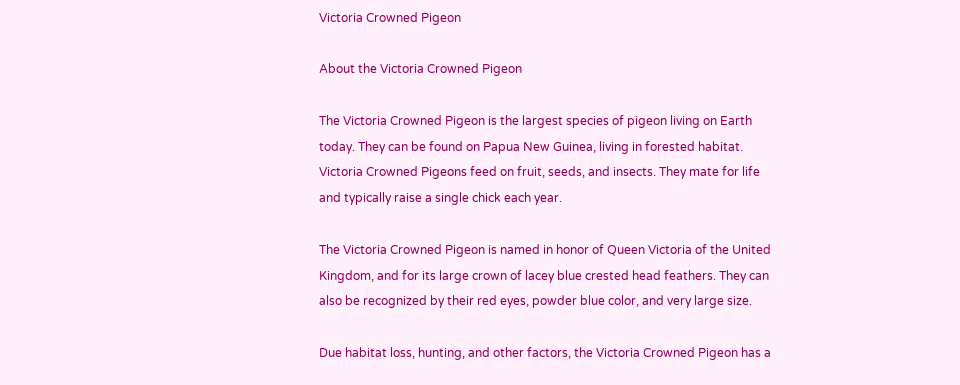Victoria Crowned Pigeon

About the Victoria Crowned Pigeon

The Victoria Crowned Pigeon is the largest species of pigeon living on Earth today. They can be found on Papua New Guinea, living in forested habitat. Victoria Crowned Pigeons feed on fruit, seeds, and insects. They mate for life and typically raise a single chick each year.

The Victoria Crowned Pigeon is named in honor of Queen Victoria of the United Kingdom, and for its large crown of lacey blue crested head feathers. They can also be recognized by their red eyes, powder blue color, and very large size.

Due habitat loss, hunting, and other factors, the Victoria Crowned Pigeon has a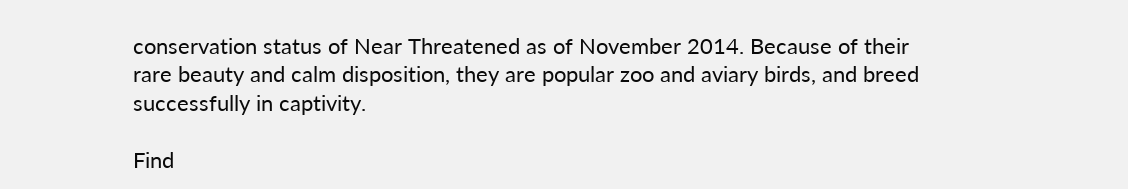conservation status of Near Threatened as of November 2014. Because of their rare beauty and calm disposition, they are popular zoo and aviary birds, and breed successfully in captivity.

Find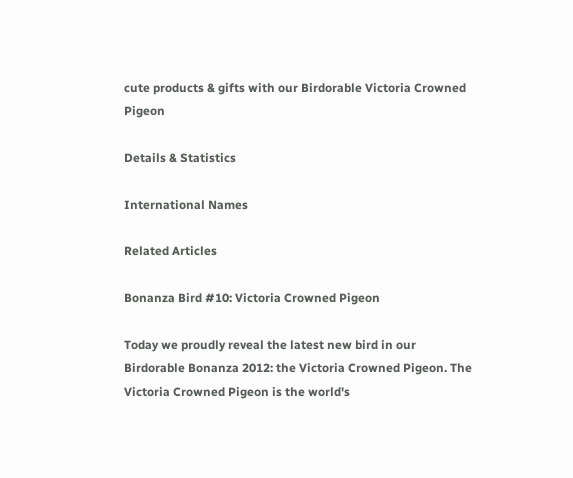cute products & gifts with our Birdorable Victoria Crowned Pigeon

Details & Statistics

International Names

Related Articles

Bonanza Bird #10: Victoria Crowned Pigeon

Today we proudly reveal the latest new bird in our Birdorable Bonanza 2012: the Victoria Crowned Pigeon. The Victoria Crowned Pigeon is the world's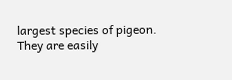largest species of pigeon. They are easily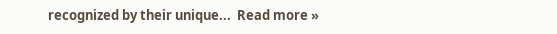recognized by their unique...  Read more »